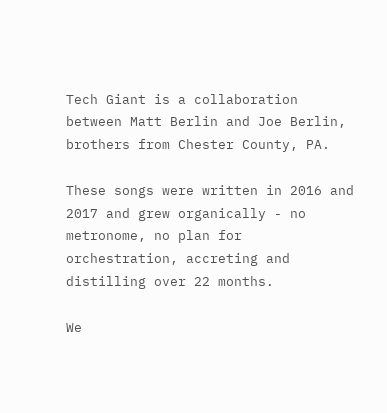Tech Giant is a collaboration between Matt Berlin and Joe Berlin, brothers from Chester County, PA.

These songs were written in 2016 and 2017 and grew organically - no metronome, no plan for orchestration, accreting and distilling over 22 months.

We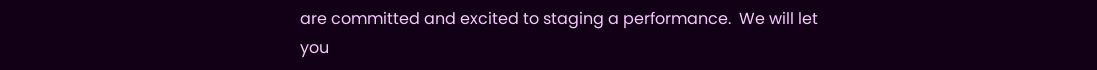are committed and excited to staging a performance.  We will let you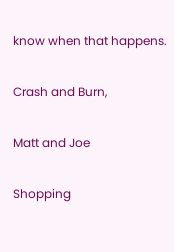know when that happens.

Crash and Burn,

Matt and Joe

Shopping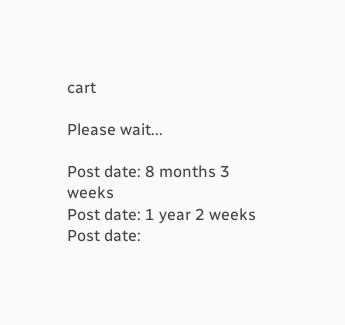cart

Please wait...

Post date: 8 months 3 weeks
Post date: 1 year 2 weeks
Post date: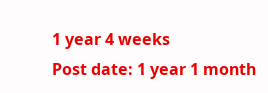1 year 4 weeks
Post date: 1 year 1 month